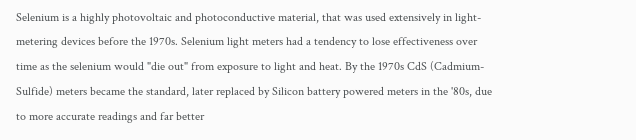Selenium is a highly photovoltaic and photoconductive material, that was used extensively in light-metering devices before the 1970s. Selenium light meters had a tendency to lose effectiveness over time as the selenium would "die out" from exposure to light and heat. By the 1970s CdS (Cadmium-Sulfide) meters became the standard, later replaced by Silicon battery powered meters in the '80s, due to more accurate readings and far better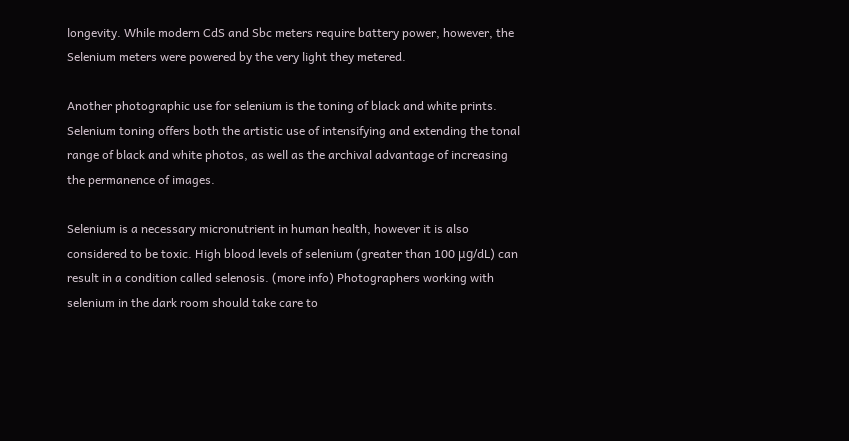longevity. While modern CdS and Sbc meters require battery power, however, the Selenium meters were powered by the very light they metered.

Another photographic use for selenium is the toning of black and white prints. Selenium toning offers both the artistic use of intensifying and extending the tonal range of black and white photos, as well as the archival advantage of increasing the permanence of images.

Selenium is a necessary micronutrient in human health, however it is also considered to be toxic. High blood levels of selenium (greater than 100 μg/dL) can result in a condition called selenosis. (more info) Photographers working with selenium in the dark room should take care to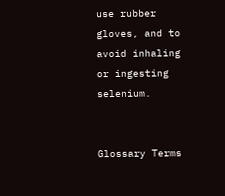use rubber gloves, and to avoid inhaling or ingesting selenium.


Glossary Terms